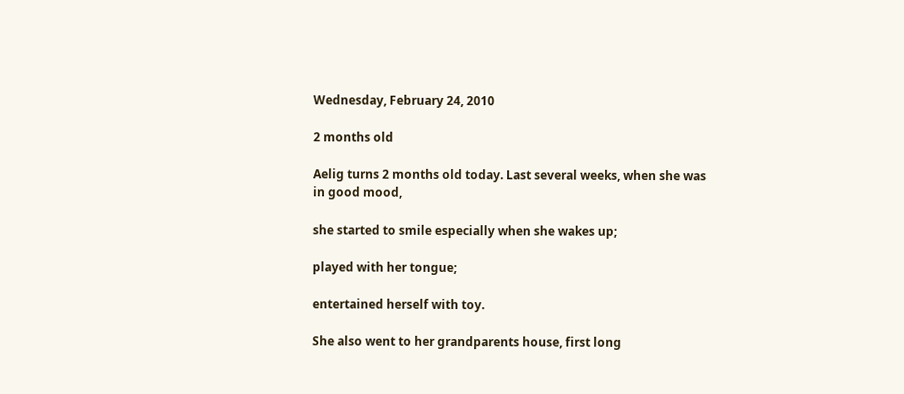Wednesday, February 24, 2010

2 months old

Aelig turns 2 months old today. Last several weeks, when she was in good mood,

she started to smile especially when she wakes up;

played with her tongue;

entertained herself with toy.

She also went to her grandparents house, first long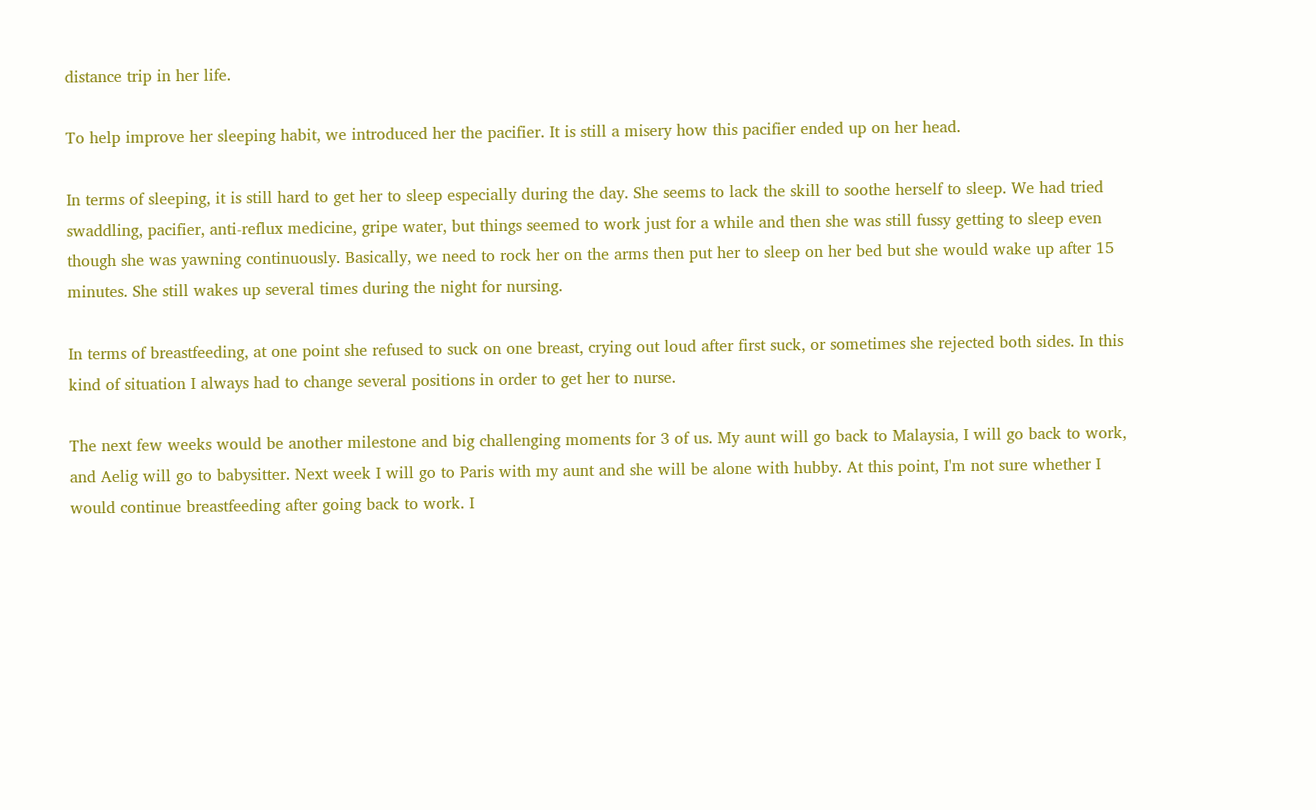distance trip in her life.

To help improve her sleeping habit, we introduced her the pacifier. It is still a misery how this pacifier ended up on her head.

In terms of sleeping, it is still hard to get her to sleep especially during the day. She seems to lack the skill to soothe herself to sleep. We had tried swaddling, pacifier, anti-reflux medicine, gripe water, but things seemed to work just for a while and then she was still fussy getting to sleep even though she was yawning continuously. Basically, we need to rock her on the arms then put her to sleep on her bed but she would wake up after 15 minutes. She still wakes up several times during the night for nursing.

In terms of breastfeeding, at one point she refused to suck on one breast, crying out loud after first suck, or sometimes she rejected both sides. In this kind of situation I always had to change several positions in order to get her to nurse.

The next few weeks would be another milestone and big challenging moments for 3 of us. My aunt will go back to Malaysia, I will go back to work, and Aelig will go to babysitter. Next week I will go to Paris with my aunt and she will be alone with hubby. At this point, I'm not sure whether I would continue breastfeeding after going back to work. I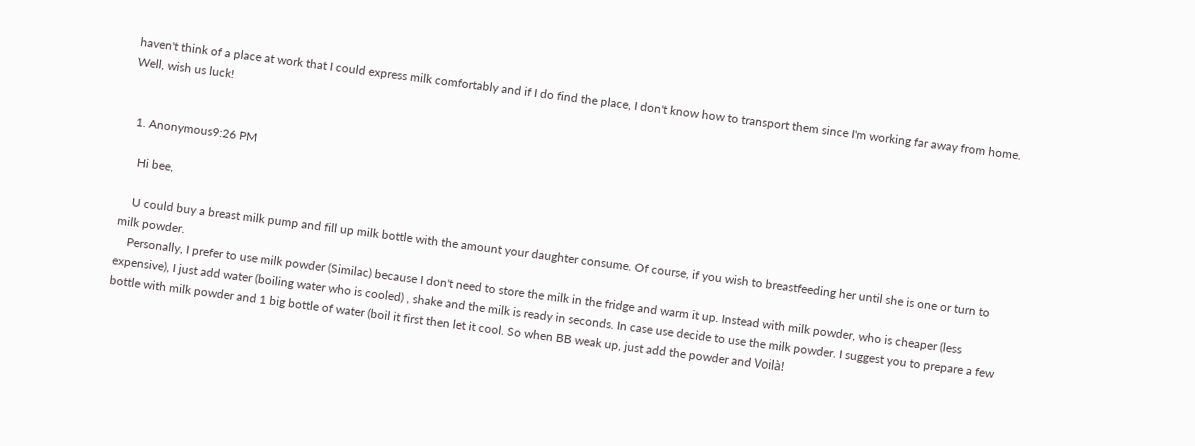haven't think of a place at work that I could express milk comfortably and if I do find the place, I don't know how to transport them since I'm working far away from home. Well, wish us luck!


  1. Anonymous9:26 PM

    Hi bee,

    U could buy a breast milk pump and fill up milk bottle with the amount your daughter consume. Of course, if you wish to breastfeeding her until she is one or turn to milk powder.
    Personally, I prefer to use milk powder (Similac) because I don't need to store the milk in the fridge and warm it up. Instead with milk powder, who is cheaper (less expensive), I just add water (boiling water who is cooled) , shake and the milk is ready in seconds. In case use decide to use the milk powder. I suggest you to prepare a few bottle with milk powder and 1 big bottle of water (boil it first then let it cool. So when BB weak up, just add the powder and Voilà!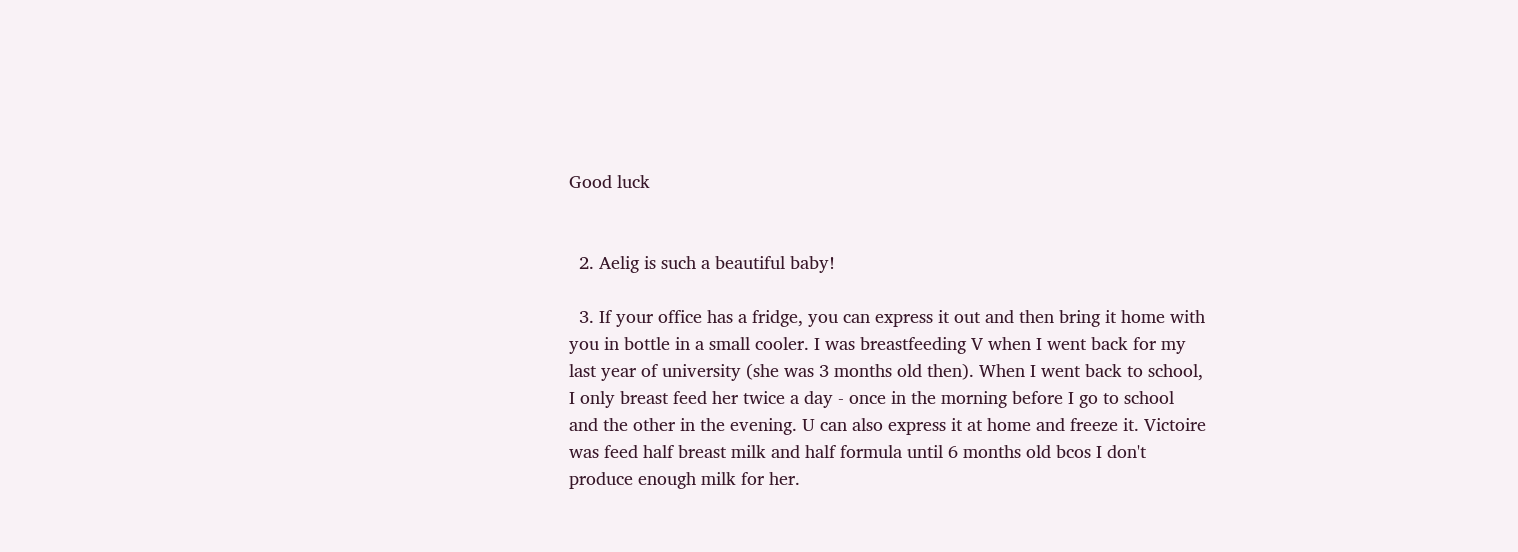Good luck


  2. Aelig is such a beautiful baby!

  3. If your office has a fridge, you can express it out and then bring it home with you in bottle in a small cooler. I was breastfeeding V when I went back for my last year of university (she was 3 months old then). When I went back to school, I only breast feed her twice a day - once in the morning before I go to school and the other in the evening. U can also express it at home and freeze it. Victoire was feed half breast milk and half formula until 6 months old bcos I don't produce enough milk for her.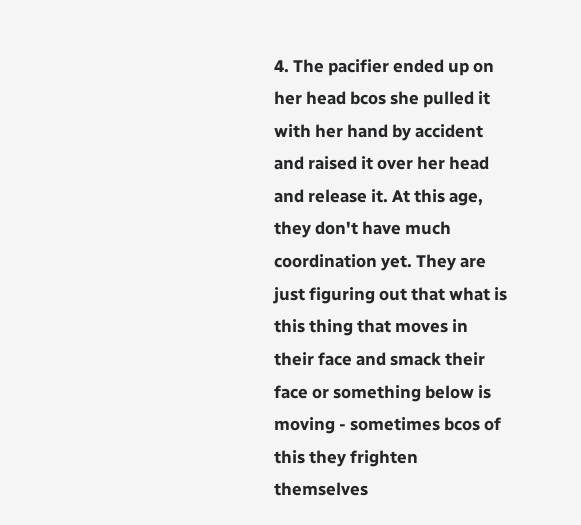4. The pacifier ended up on her head bcos she pulled it with her hand by accident and raised it over her head and release it. At this age, they don't have much coordination yet. They are just figuring out that what is this thing that moves in their face and smack their face or something below is moving - sometimes bcos of this they frighten themselves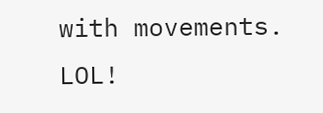with movements. LOL!